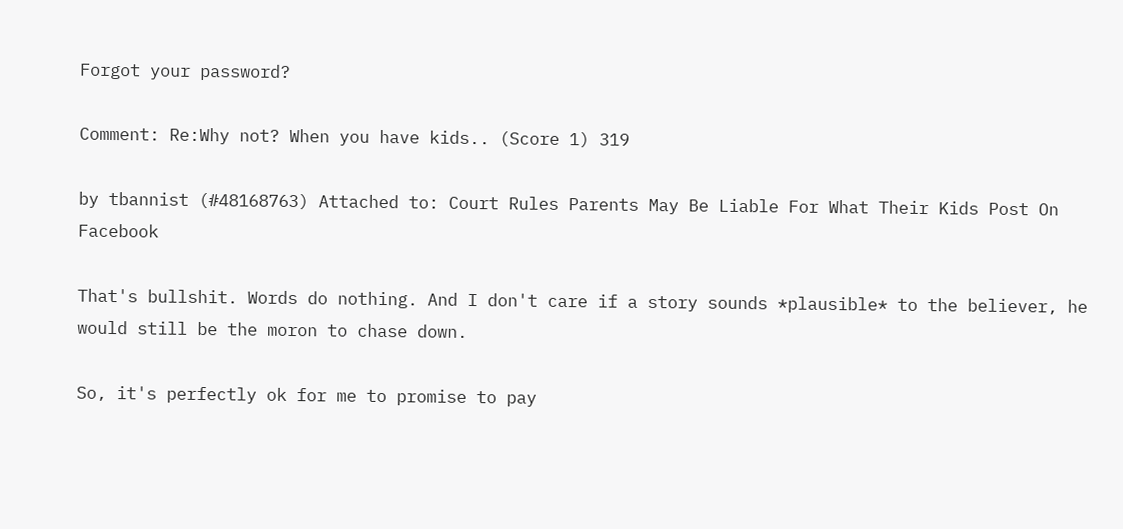Forgot your password?

Comment: Re:Why not? When you have kids.. (Score 1) 319

by tbannist (#48168763) Attached to: Court Rules Parents May Be Liable For What Their Kids Post On Facebook

That's bullshit. Words do nothing. And I don't care if a story sounds *plausible* to the believer, he would still be the moron to chase down.

So, it's perfectly ok for me to promise to pay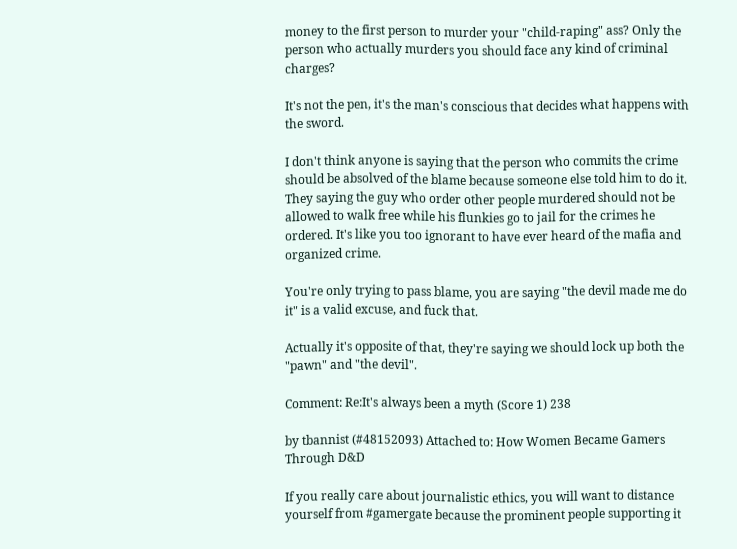money to the first person to murder your "child-raping" ass? Only the person who actually murders you should face any kind of criminal charges?

It's not the pen, it's the man's conscious that decides what happens with the sword.

I don't think anyone is saying that the person who commits the crime should be absolved of the blame because someone else told him to do it. They saying the guy who order other people murdered should not be allowed to walk free while his flunkies go to jail for the crimes he ordered. It's like you too ignorant to have ever heard of the mafia and organized crime.

You're only trying to pass blame, you are saying "the devil made me do it" is a valid excuse, and fuck that.

Actually it's opposite of that, they're saying we should lock up both the "pawn" and "the devil".

Comment: Re:It's always been a myth (Score 1) 238

by tbannist (#48152093) Attached to: How Women Became Gamers Through D&D

If you really care about journalistic ethics, you will want to distance yourself from #gamergate because the prominent people supporting it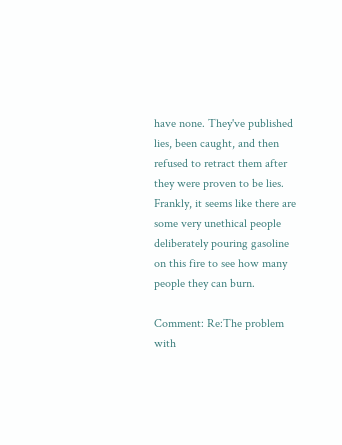have none. They've published lies, been caught, and then refused to retract them after they were proven to be lies. Frankly, it seems like there are some very unethical people deliberately pouring gasoline on this fire to see how many people they can burn.

Comment: Re:The problem with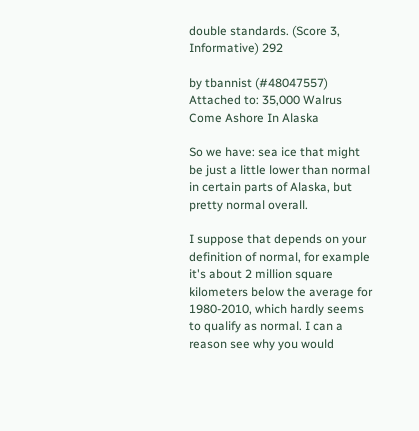double standards. (Score 3, Informative) 292

by tbannist (#48047557) Attached to: 35,000 Walrus Come Ashore In Alaska

So we have: sea ice that might be just a little lower than normal in certain parts of Alaska, but pretty normal overall.

I suppose that depends on your definition of normal, for example it's about 2 million square kilometers below the average for 1980-2010, which hardly seems to qualify as normal. I can a reason see why you would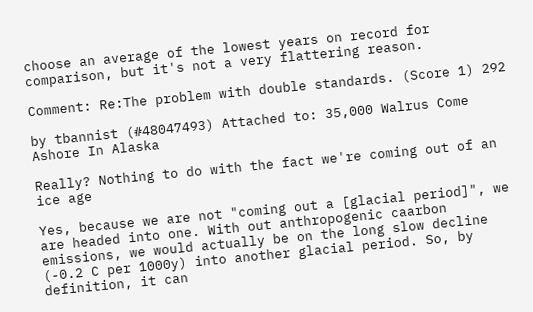choose an average of the lowest years on record for comparison, but it's not a very flattering reason.

Comment: Re:The problem with double standards. (Score 1) 292

by tbannist (#48047493) Attached to: 35,000 Walrus Come Ashore In Alaska

Really? Nothing to do with the fact we're coming out of an ice age

Yes, because we are not "coming out a [glacial period]", we are headed into one. With out anthropogenic caarbon emissions, we would actually be on the long slow decline (-0.2 C per 1000y) into another glacial period. So, by definition, it can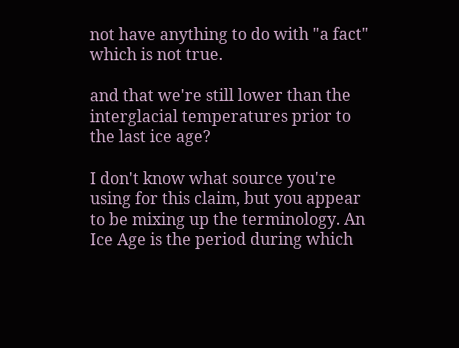not have anything to do with "a fact" which is not true.

and that we're still lower than the interglacial temperatures prior to the last ice age?

I don't know what source you're using for this claim, but you appear to be mixing up the terminology. An Ice Age is the period during which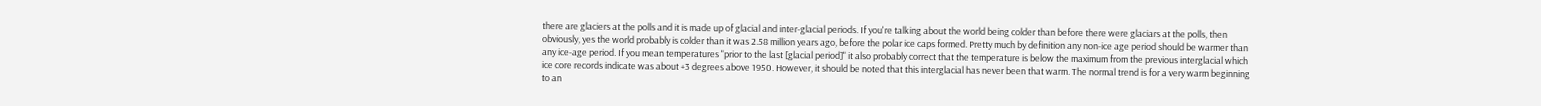there are glaciers at the polls and it is made up of glacial and inter-glacial periods. If you're talking about the world being colder than before there were glaciars at the polls, then obviously, yes the world probably is colder than it was 2.58 million years ago, before the polar ice caps formed. Pretty much by definition any non-ice age period should be warmer than any ice-age period. If you mean temperatures "prior to the last [glacial period]" it also probably correct that the temperature is below the maximum from the previous interglacial which ice core records indicate was about +3 degrees above 1950. However, it should be noted that this interglacial has never been that warm. The normal trend is for a very warm beginning to an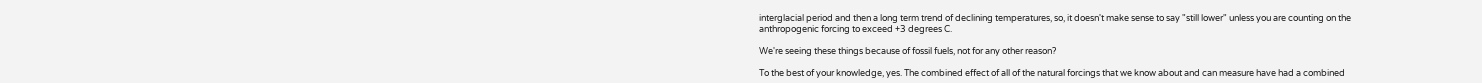interglacial period and then a long term trend of declining temperatures, so, it doesn't make sense to say "still lower" unless you are counting on the anthropogenic forcing to exceed +3 degrees C.

We're seeing these things because of fossil fuels, not for any other reason?

To the best of your knowledge, yes. The combined effect of all of the natural forcings that we know about and can measure have had a combined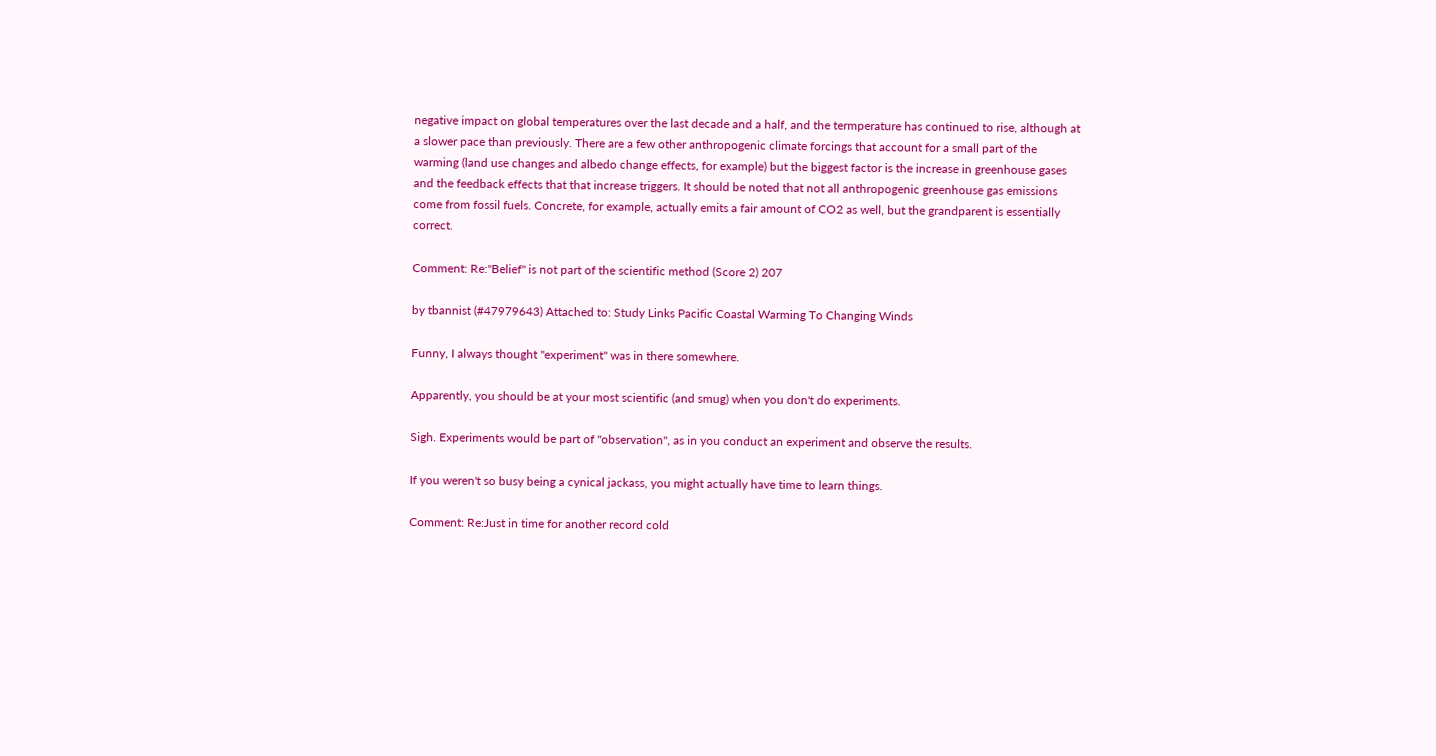negative impact on global temperatures over the last decade and a half, and the termperature has continued to rise, although at a slower pace than previously. There are a few other anthropogenic climate forcings that account for a small part of the warming (land use changes and albedo change effects, for example) but the biggest factor is the increase in greenhouse gases and the feedback effects that that increase triggers. It should be noted that not all anthropogenic greenhouse gas emissions come from fossil fuels. Concrete, for example, actually emits a fair amount of CO2 as well, but the grandparent is essentially correct.

Comment: Re:"Belief" is not part of the scientific method (Score 2) 207

by tbannist (#47979643) Attached to: Study Links Pacific Coastal Warming To Changing Winds

Funny, I always thought "experiment" was in there somewhere.

Apparently, you should be at your most scientific (and smug) when you don't do experiments.

Sigh. Experiments would be part of "observation", as in you conduct an experiment and observe the results.

If you weren't so busy being a cynical jackass, you might actually have time to learn things.

Comment: Re:Just in time for another record cold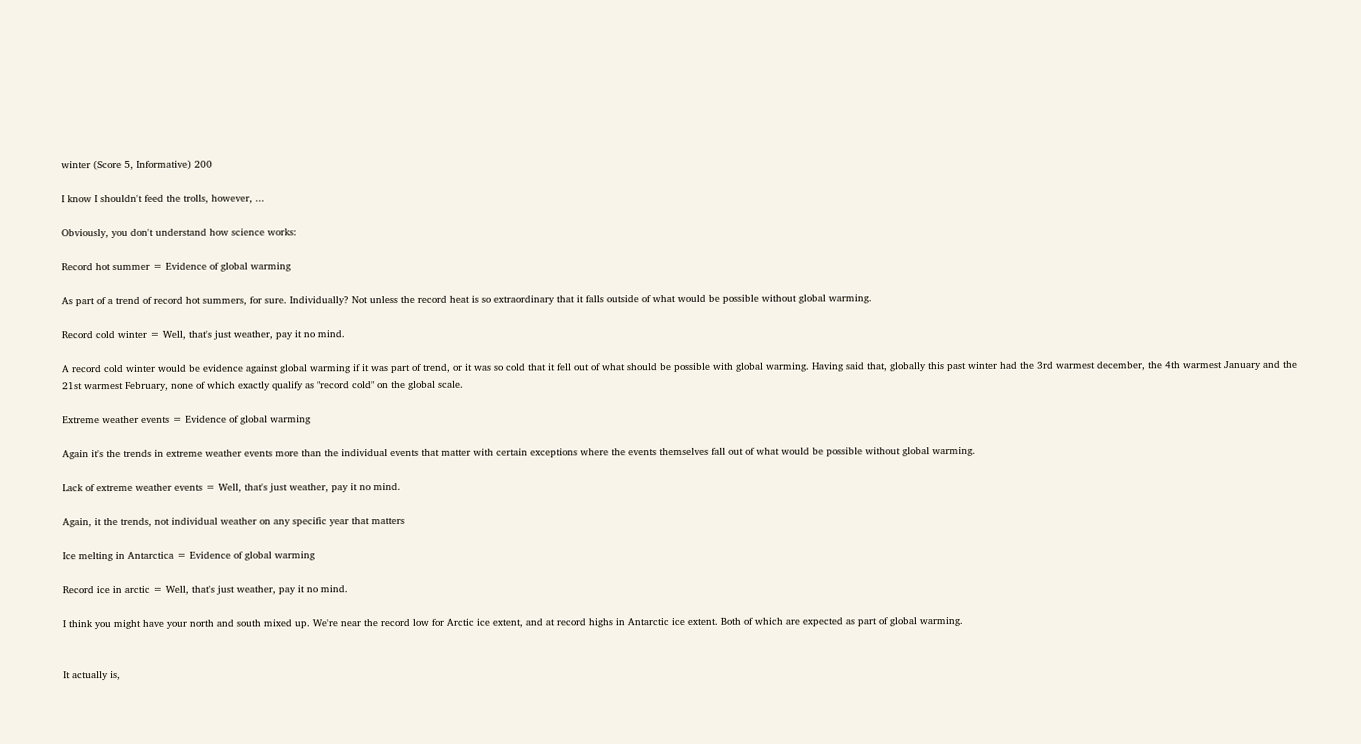winter (Score 5, Informative) 200

I know I shouldn't feed the trolls, however, ...

Obviously, you don't understand how science works:

Record hot summer = Evidence of global warming

As part of a trend of record hot summers, for sure. Individually? Not unless the record heat is so extraordinary that it falls outside of what would be possible without global warming.

Record cold winter = Well, that's just weather, pay it no mind.

A record cold winter would be evidence against global warming if it was part of trend, or it was so cold that it fell out of what should be possible with global warming. Having said that, globally this past winter had the 3rd warmest december, the 4th warmest January and the 21st warmest February, none of which exactly qualify as "record cold" on the global scale.

Extreme weather events = Evidence of global warming

Again it's the trends in extreme weather events more than the individual events that matter with certain exceptions where the events themselves fall out of what would be possible without global warming.

Lack of extreme weather events = Well, that's just weather, pay it no mind.

Again, it the trends, not individual weather on any specific year that matters

Ice melting in Antarctica = Evidence of global warming

Record ice in arctic = Well, that's just weather, pay it no mind.

I think you might have your north and south mixed up. We're near the record low for Arctic ice extent, and at record highs in Antarctic ice extent. Both of which are expected as part of global warming.


It actually is,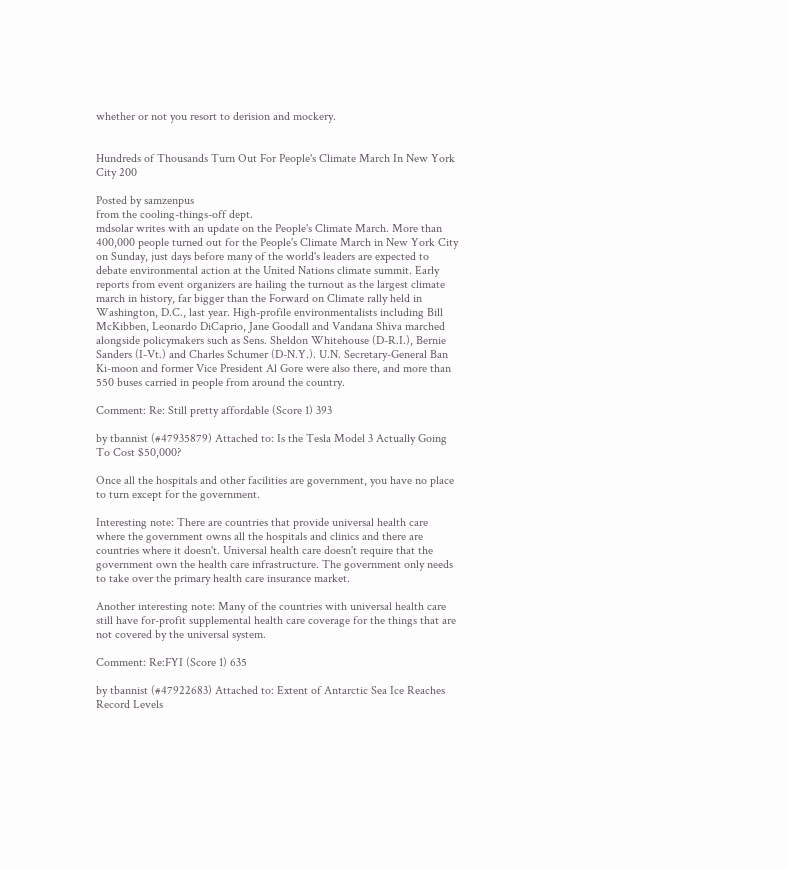whether or not you resort to derision and mockery.


Hundreds of Thousands Turn Out For People's Climate March In New York City 200

Posted by samzenpus
from the cooling-things-off dept.
mdsolar writes with an update on the People's Climate March. More than 400,000 people turned out for the People's Climate March in New York City on Sunday, just days before many of the world's leaders are expected to debate environmental action at the United Nations climate summit. Early reports from event organizers are hailing the turnout as the largest climate march in history, far bigger than the Forward on Climate rally held in Washington, D.C., last year. High-profile environmentalists including Bill McKibben, Leonardo DiCaprio, Jane Goodall and Vandana Shiva marched alongside policymakers such as Sens. Sheldon Whitehouse (D-R.I.), Bernie Sanders (I-Vt.) and Charles Schumer (D-N.Y.). U.N. Secretary-General Ban Ki-moon and former Vice President Al Gore were also there, and more than 550 buses carried in people from around the country.

Comment: Re: Still pretty affordable (Score 1) 393

by tbannist (#47935879) Attached to: Is the Tesla Model 3 Actually Going To Cost $50,000?

Once all the hospitals and other facilities are government, you have no place to turn except for the government.

Interesting note: There are countries that provide universal health care where the government owns all the hospitals and clinics and there are countries where it doesn't. Universal health care doesn't require that the government own the health care infrastructure. The government only needs to take over the primary health care insurance market.

Another interesting note: Many of the countries with universal health care still have for-profit supplemental health care coverage for the things that are not covered by the universal system.

Comment: Re:FYI (Score 1) 635

by tbannist (#47922683) Attached to: Extent of Antarctic Sea Ice Reaches Record Levels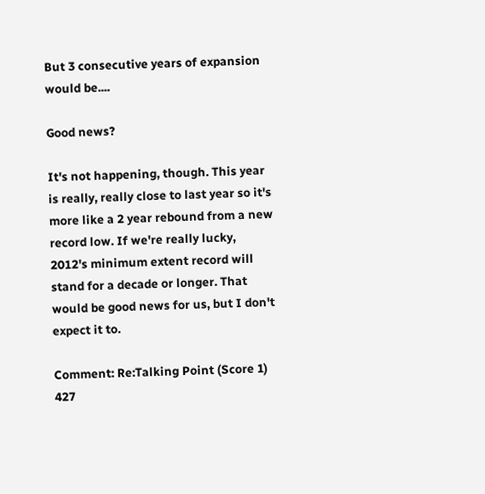But 3 consecutive years of expansion would be....

Good news?

It's not happening, though. This year is really, really close to last year so it's more like a 2 year rebound from a new record low. If we're really lucky, 2012's minimum extent record will stand for a decade or longer. That would be good news for us, but I don't expect it to.

Comment: Re:Talking Point (Score 1) 427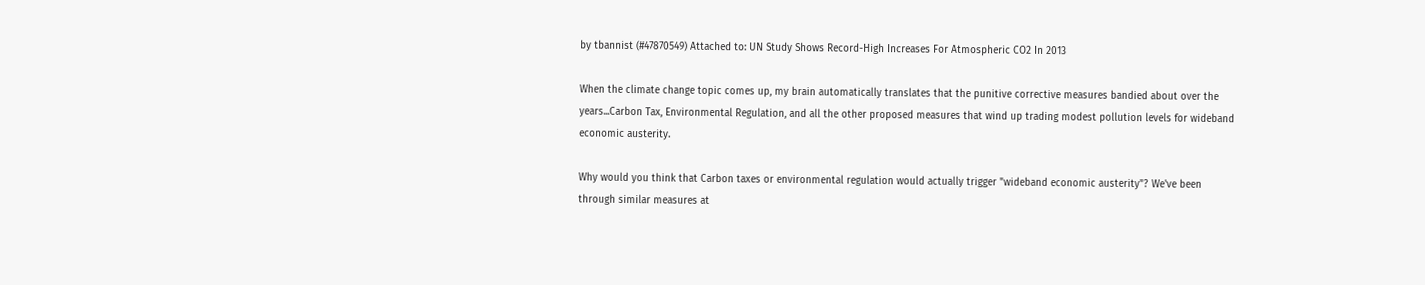by tbannist (#47870549) Attached to: UN Study Shows Record-High Increases For Atmospheric CO2 In 2013

When the climate change topic comes up, my brain automatically translates that the punitive corrective measures bandied about over the years...Carbon Tax, Environmental Regulation, and all the other proposed measures that wind up trading modest pollution levels for wideband economic austerity.

Why would you think that Carbon taxes or environmental regulation would actually trigger "wideband economic austerity"? We've been through similar measures at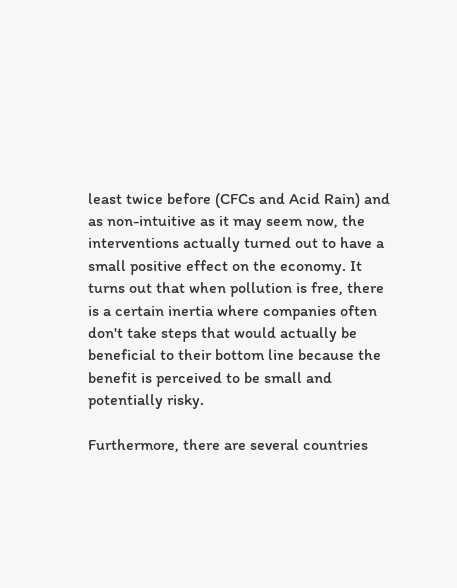least twice before (CFCs and Acid Rain) and as non-intuitive as it may seem now, the interventions actually turned out to have a small positive effect on the economy. It turns out that when pollution is free, there is a certain inertia where companies often don't take steps that would actually be beneficial to their bottom line because the benefit is perceived to be small and potentially risky.

Furthermore, there are several countries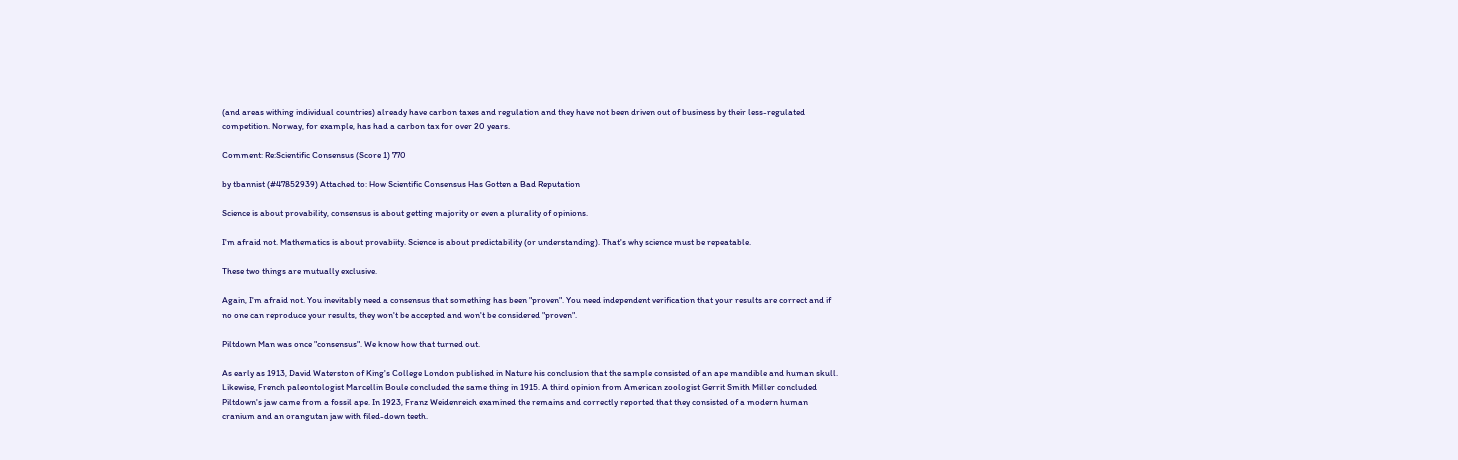(and areas withing individual countries) already have carbon taxes and regulation and they have not been driven out of business by their less-regulated competition. Norway, for example, has had a carbon tax for over 20 years.

Comment: Re:Scientific Consensus (Score 1) 770

by tbannist (#47852939) Attached to: How Scientific Consensus Has Gotten a Bad Reputation

Science is about provability, consensus is about getting majority or even a plurality of opinions.

I'm afraid not. Mathematics is about provabiity. Science is about predictability (or understanding). That's why science must be repeatable.

These two things are mutually exclusive.

Again, I'm afraid not. You inevitably need a consensus that something has been "proven". You need independent verification that your results are correct and if no one can reproduce your results, they won't be accepted and won't be considered "proven".

Piltdown Man was once "consensus". We know how that turned out.

As early as 1913, David Waterston of King's College London published in Nature his conclusion that the sample consisted of an ape mandible and human skull. Likewise, French paleontologist Marcellin Boule concluded the same thing in 1915. A third opinion from American zoologist Gerrit Smith Miller concluded Piltdown's jaw came from a fossil ape. In 1923, Franz Weidenreich examined the remains and correctly reported that they consisted of a modern human cranium and an orangutan jaw with filed-down teeth.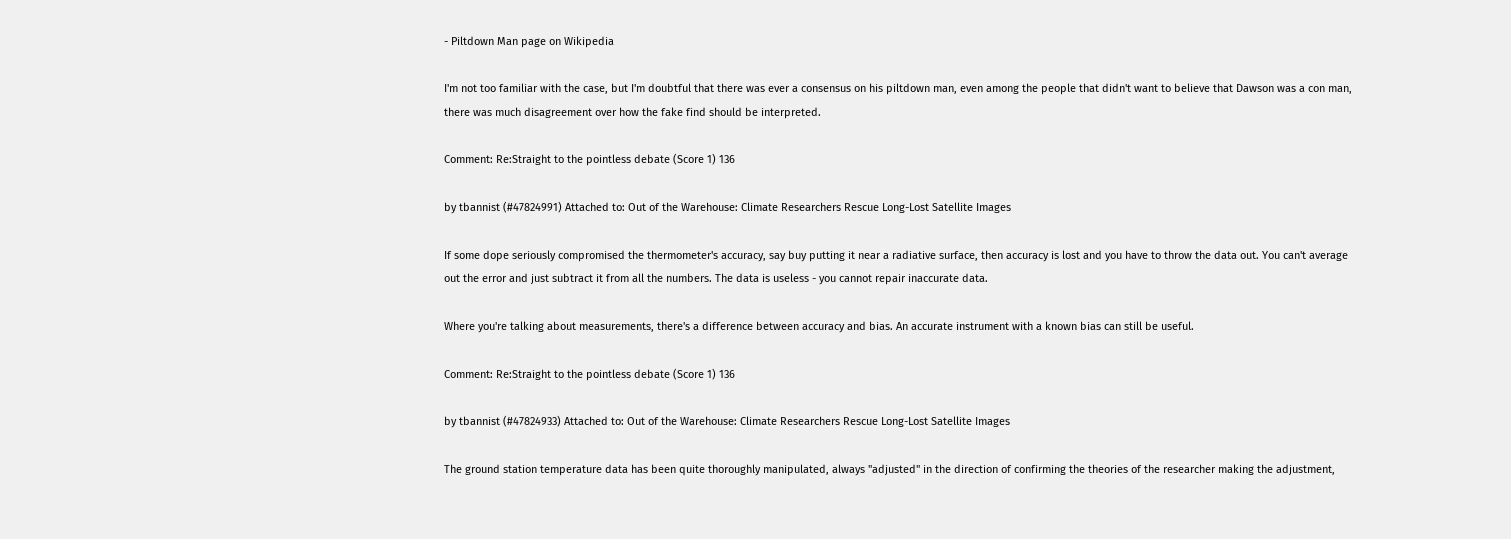- Piltdown Man page on Wikipedia

I'm not too familiar with the case, but I'm doubtful that there was ever a consensus on his piltdown man, even among the people that didn't want to believe that Dawson was a con man, there was much disagreement over how the fake find should be interpreted.

Comment: Re:Straight to the pointless debate (Score 1) 136

by tbannist (#47824991) Attached to: Out of the Warehouse: Climate Researchers Rescue Long-Lost Satellite Images

If some dope seriously compromised the thermometer's accuracy, say buy putting it near a radiative surface, then accuracy is lost and you have to throw the data out. You can't average out the error and just subtract it from all the numbers. The data is useless - you cannot repair inaccurate data.

Where you're talking about measurements, there's a difference between accuracy and bias. An accurate instrument with a known bias can still be useful.

Comment: Re:Straight to the pointless debate (Score 1) 136

by tbannist (#47824933) Attached to: Out of the Warehouse: Climate Researchers Rescue Long-Lost Satellite Images

The ground station temperature data has been quite thoroughly manipulated, always "adjusted" in the direction of confirming the theories of the researcher making the adjustment,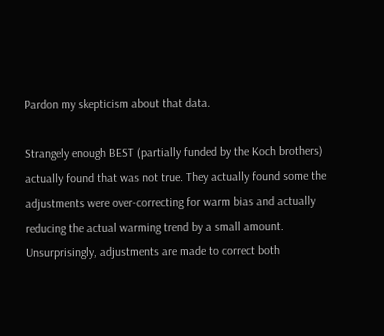Pardon my skepticism about that data.

Strangely enough BEST (partially funded by the Koch brothers) actually found that was not true. They actually found some the adjustments were over-correcting for warm bias and actually reducing the actual warming trend by a small amount. Unsurprisingly, adjustments are made to correct both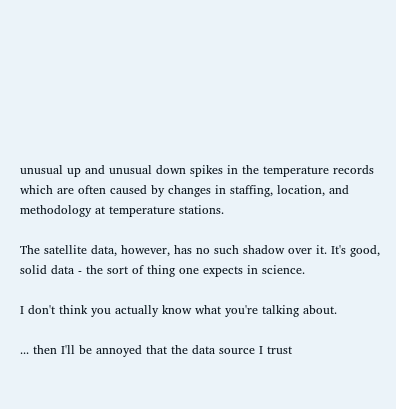unusual up and unusual down spikes in the temperature records which are often caused by changes in staffing, location, and methodology at temperature stations.

The satellite data, however, has no such shadow over it. It's good, solid data - the sort of thing one expects in science.

I don't think you actually know what you're talking about.

... then I'll be annoyed that the data source I trust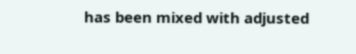has been mixed with adjusted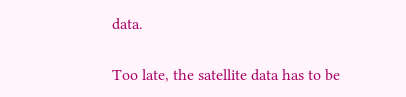data.

Too late, the satellite data has to be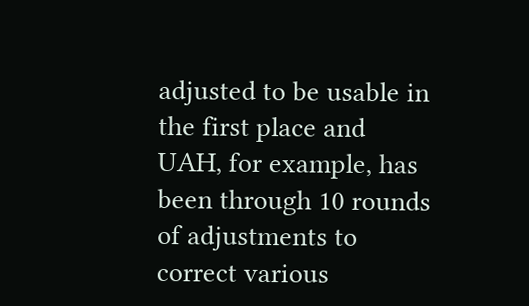adjusted to be usable in the first place and UAH, for example, has been through 10 rounds of adjustments to correct various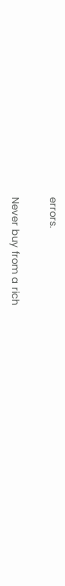errors.

Never buy from a rich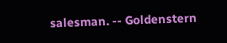salesman. -- Goldenstern